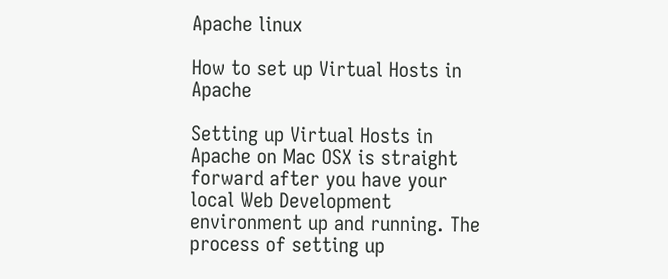Apache linux

How to set up Virtual Hosts in Apache

Setting up Virtual Hosts in Apache on Mac OSX is straight forward after you have your local Web Development environment up and running. The process of setting up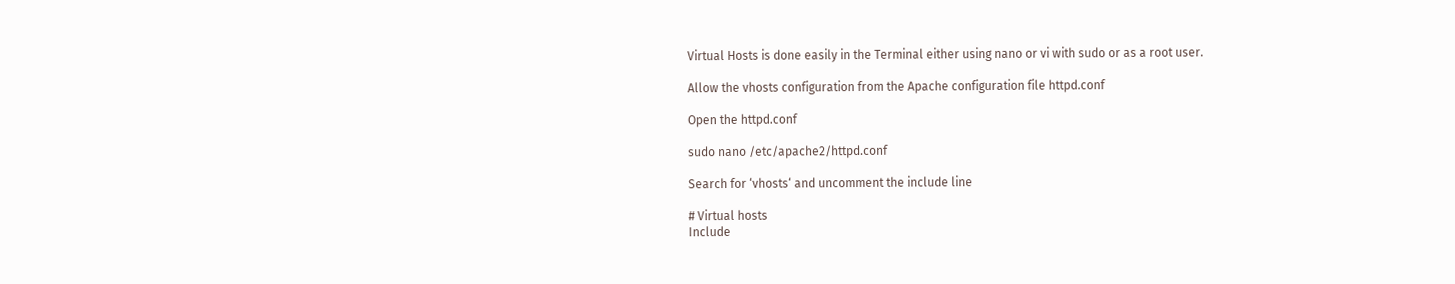Virtual Hosts is done easily in the Terminal either using nano or vi with sudo or as a root user.

Allow the vhosts configuration from the Apache configuration file httpd.conf

Open the httpd.conf

sudo nano /etc/apache2/httpd.conf

Search for ‘vhosts‘ and uncomment the include line

# Virtual hosts
Include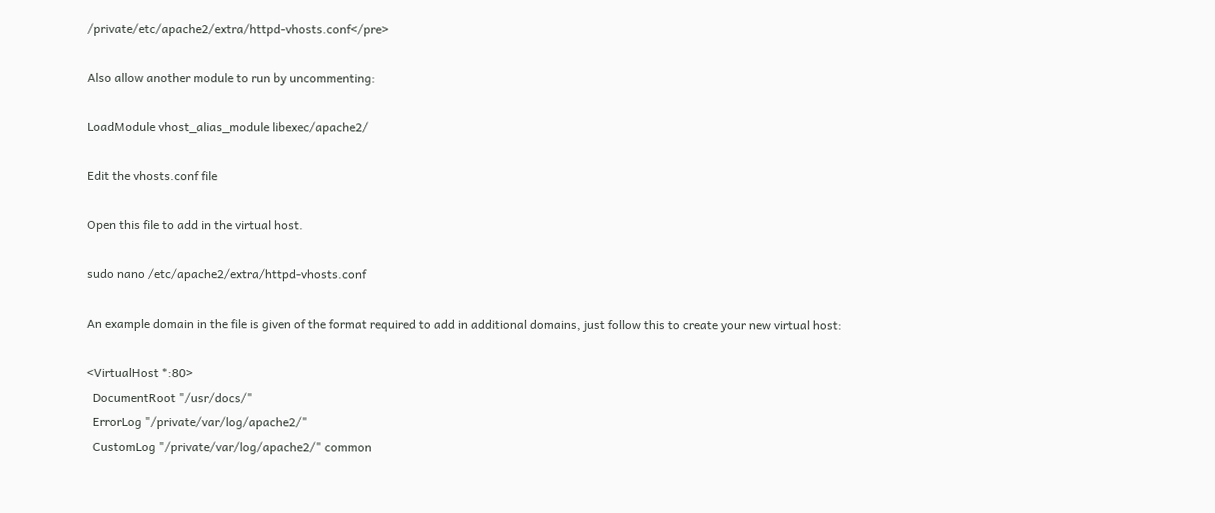/private/etc/apache2/extra/httpd-vhosts.conf</pre>

Also allow another module to run by uncommenting:

LoadModule vhost_alias_module libexec/apache2/

Edit the vhosts.conf file

Open this file to add in the virtual host.

sudo nano /etc/apache2/extra/httpd-vhosts.conf

An example domain in the file is given of the format required to add in additional domains, just follow this to create your new virtual host:

<VirtualHost *:80>
  DocumentRoot "/usr/docs/"
  ErrorLog "/private/var/log/apache2/"
  CustomLog "/private/var/log/apache2/" common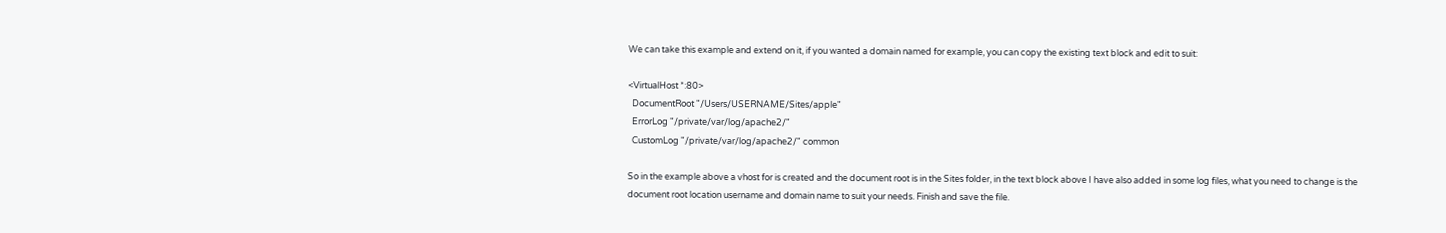We can take this example and extend on it, if you wanted a domain named for example, you can copy the existing text block and edit to suit:

<VirtualHost *:80>
  DocumentRoot "/Users/USERNAME/Sites/apple"
  ErrorLog "/private/var/log/apache2/"
  CustomLog "/private/var/log/apache2/" common

So in the example above a vhost for is created and the document root is in the Sites folder, in the text block above I have also added in some log files, what you need to change is the document root location username and domain name to suit your needs. Finish and save the file.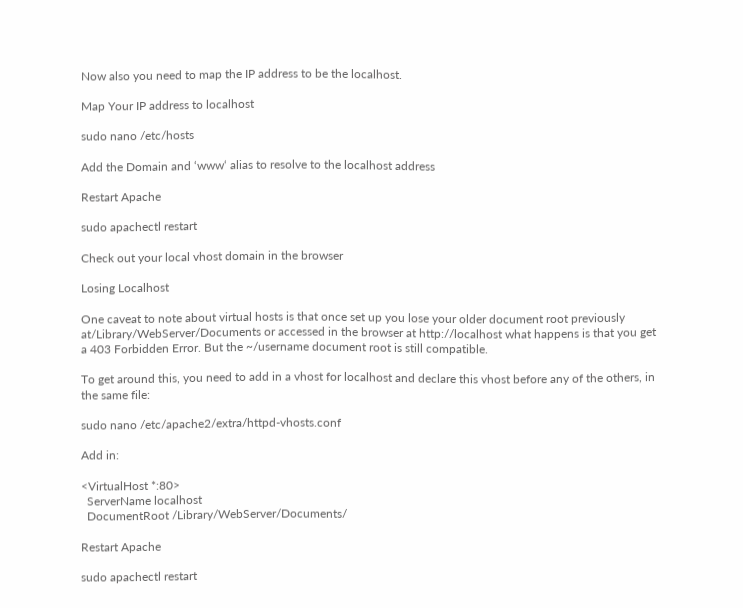Now also you need to map the IP address to be the localhost.

Map Your IP address to localhost

sudo nano /etc/hosts

Add the Domain and ‘www‘ alias to resolve to the localhost address

Restart Apache

sudo apachectl restart

Check out your local vhost domain in the browser

Losing Localhost

One caveat to note about virtual hosts is that once set up you lose your older document root previously at/Library/WebServer/Documents or accessed in the browser at http://localhost what happens is that you get a 403 Forbidden Error. But the ~/username document root is still compatible.

To get around this, you need to add in a vhost for localhost and declare this vhost before any of the others, in the same file:

sudo nano /etc/apache2/extra/httpd-vhosts.conf

Add in:

<VirtualHost *:80>
  ServerName localhost
  DocumentRoot /Library/WebServer/Documents/

Restart Apache

sudo apachectl restart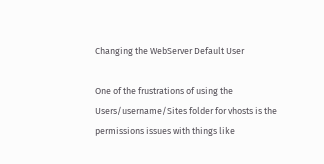Changing the WebServer Default User

One of the frustrations of using the Users/username/Sites folder for vhosts is the permissions issues with things like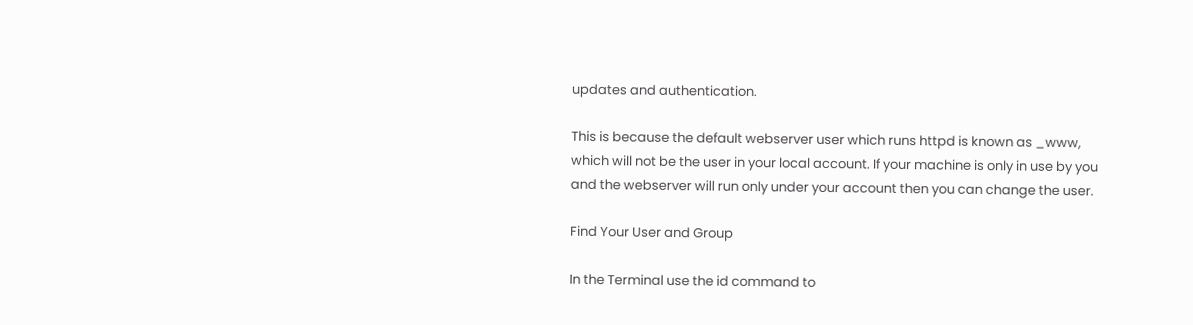updates and authentication.

This is because the default webserver user which runs httpd is known as _www, which will not be the user in your local account. If your machine is only in use by you and the webserver will run only under your account then you can change the user.

Find Your User and Group

In the Terminal use the id command to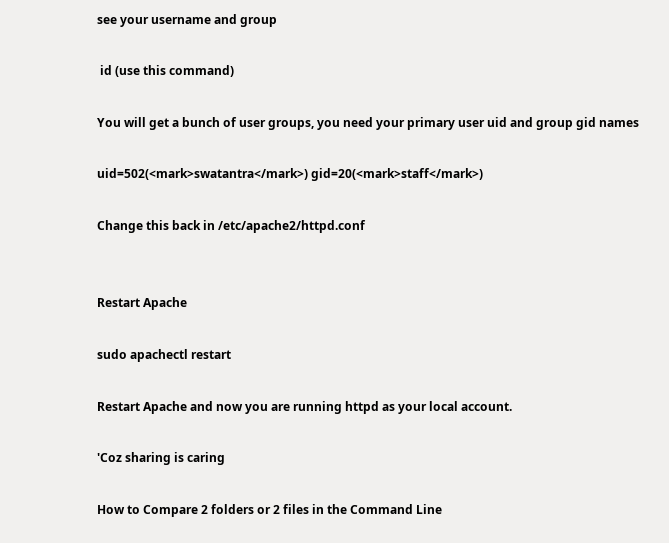see your username and group

 id (use this command)

You will get a bunch of user groups, you need your primary user uid and group gid names

uid=502(<mark>swatantra</mark>) gid=20(<mark>staff</mark>)

Change this back in /etc/apache2/httpd.conf


Restart Apache

sudo apachectl restart

Restart Apache and now you are running httpd as your local account.

'Coz sharing is caring

How to Compare 2 folders or 2 files in the Command Line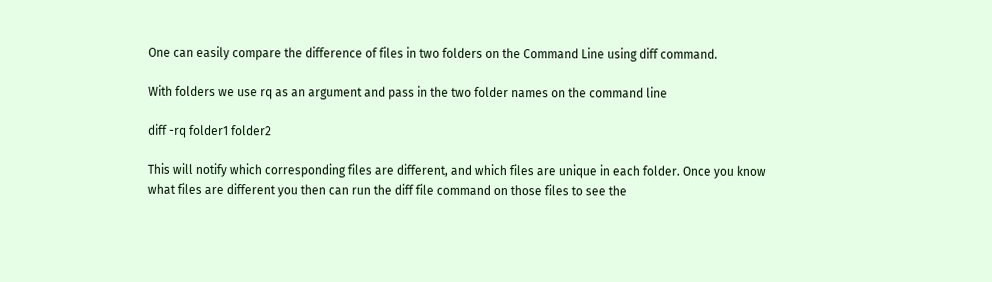One can easily compare the difference of files in two folders on the Command Line using diff command.

With folders we use rq as an argument and pass in the two folder names on the command line

diff -rq folder1 folder2

This will notify which corresponding files are different, and which files are unique in each folder. Once you know what files are different you then can run the diff file command on those files to see the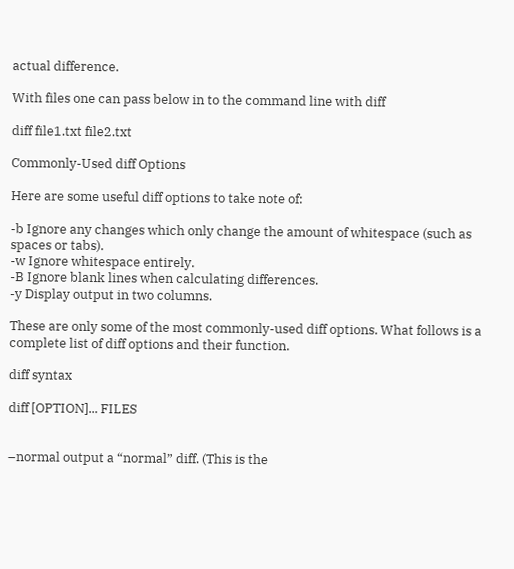actual difference.

With files one can pass below in to the command line with diff

diff file1.txt file2.txt

Commonly-Used diff Options

Here are some useful diff options to take note of:

-b Ignore any changes which only change the amount of whitespace (such as spaces or tabs).
-w Ignore whitespace entirely.
-B Ignore blank lines when calculating differences.
-y Display output in two columns.

These are only some of the most commonly-used diff options. What follows is a complete list of diff options and their function.

diff syntax

diff [OPTION]... FILES


–normal output a “normal” diff. (This is the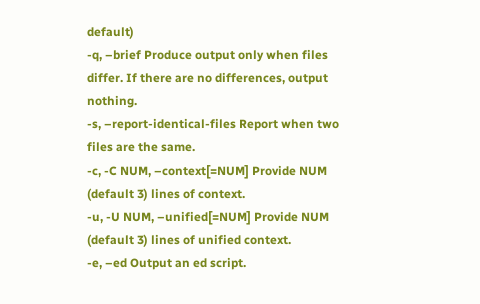default)
-q, –brief Produce output only when files differ. If there are no differences, output nothing.
-s, –report-identical-files Report when two files are the same.
-c, -C NUM, –context[=NUM] Provide NUM (default 3) lines of context.
-u, -U NUM, –unified[=NUM] Provide NUM (default 3) lines of unified context.
-e, –ed Output an ed script.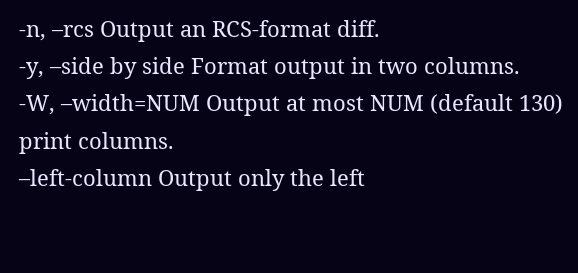-n, –rcs Output an RCS-format diff.
-y, –side by side Format output in two columns.
-W, –width=NUM Output at most NUM (default 130) print columns.
–left-column Output only the left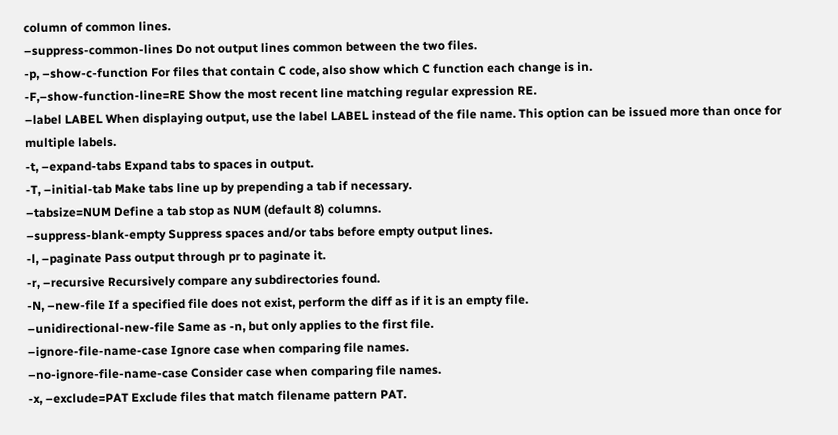column of common lines.
–suppress-common-lines Do not output lines common between the two files.
-p, –show-c-function For files that contain C code, also show which C function each change is in.
-F,–show-function-line=RE Show the most recent line matching regular expression RE.
–label LABEL When displaying output, use the label LABEL instead of the file name. This option can be issued more than once for multiple labels.
-t, –expand-tabs Expand tabs to spaces in output.
-T, –initial-tab Make tabs line up by prepending a tab if necessary.
–tabsize=NUM Define a tab stop as NUM (default 8) columns.
–suppress-blank-empty Suppress spaces and/or tabs before empty output lines.
-l, –paginate Pass output through pr to paginate it.
-r, –recursive Recursively compare any subdirectories found.
-N, –new-file If a specified file does not exist, perform the diff as if it is an empty file.
–unidirectional-new-file Same as -n, but only applies to the first file.
–ignore-file-name-case Ignore case when comparing file names.
–no-ignore-file-name-case Consider case when comparing file names.
-x, –exclude=PAT Exclude files that match filename pattern PAT.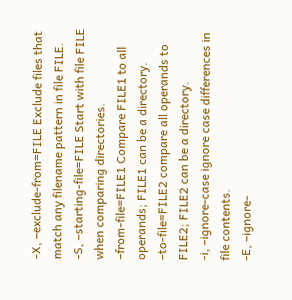-X, –exclude-from=FILE Exclude files that match any filename pattern in file FILE.
-S, –starting-file=FILE Start with file FILE when comparing directories.
–from-file=FILE1 Compare FILE1 to all operands; FILE1 can be a directory.
–to-file=FILE2 compare all operands to FILE2; FILE2 can be a directory.
-i, –ignore-case ignore case differences in file contents.
-E, –ignore-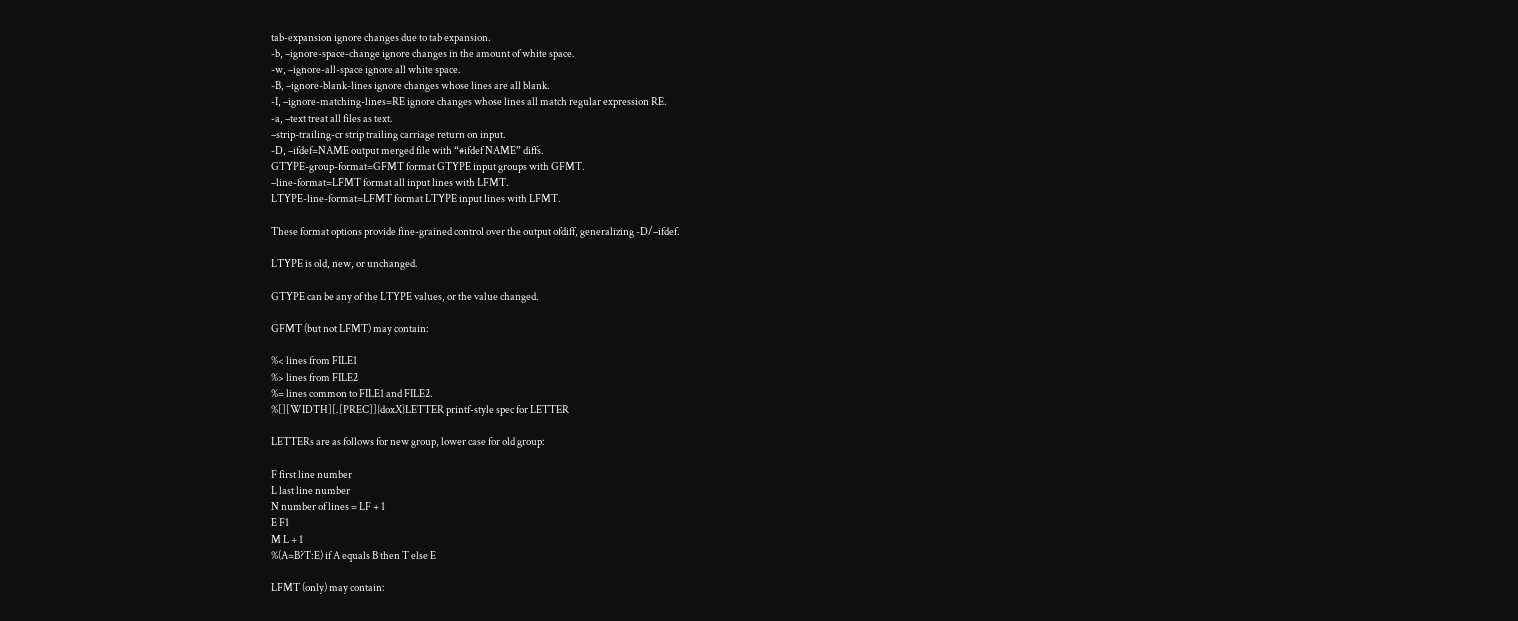tab-expansion ignore changes due to tab expansion.
-b, –ignore-space-change ignore changes in the amount of white space.
-w, –ignore-all-space ignore all white space.
-B, –ignore-blank-lines ignore changes whose lines are all blank.
-I, –ignore-matching-lines=RE ignore changes whose lines all match regular expression RE.
-a, –text treat all files as text.
–strip-trailing-cr strip trailing carriage return on input.
-D, –ifdef=NAME output merged file with “#ifdef NAME” diffs.
GTYPE-group-format=GFMT format GTYPE input groups with GFMT.
–line-format=LFMT format all input lines with LFMT.
LTYPE-line-format=LFMT format LTYPE input lines with LFMT.

These format options provide fine-grained control over the output ofdiff, generalizing -D/–ifdef.

LTYPE is old, new, or unchanged.

GTYPE can be any of the LTYPE values, or the value changed.

GFMT (but not LFMT) may contain:

%< lines from FILE1
%> lines from FILE2
%= lines common to FILE1 and FILE2.
%[][WIDTH][.[PREC]]{doxX}LETTER printf-style spec for LETTER

LETTERs are as follows for new group, lower case for old group:

F first line number
L last line number
N number of lines = LF + 1
E F1
M L + 1
%(A=B?T:E) if A equals B then T else E

LFMT (only) may contain: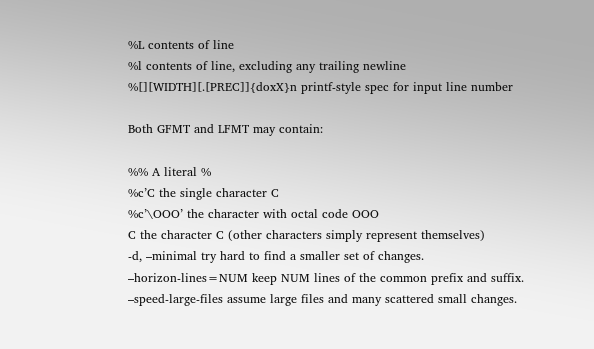%L contents of line
%l contents of line, excluding any trailing newline
%[][WIDTH][.[PREC]]{doxX}n printf-style spec for input line number

Both GFMT and LFMT may contain:

%% A literal %
%c’C the single character C
%c’\OOO’ the character with octal code OOO
C the character C (other characters simply represent themselves)
-d, –minimal try hard to find a smaller set of changes.
–horizon-lines=NUM keep NUM lines of the common prefix and suffix.
–speed-large-files assume large files and many scattered small changes.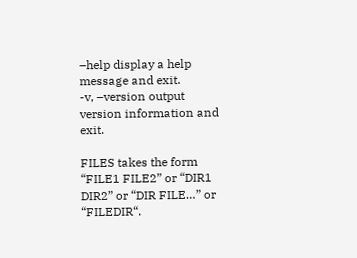–help display a help message and exit.
-v, –version output version information and exit.

FILES takes the form “FILE1 FILE2” or “DIR1 DIR2” or “DIR FILE…” or “FILEDIR“.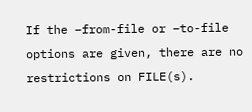If the –from-file or –to-file options are given, there are no restrictions on FILE(s).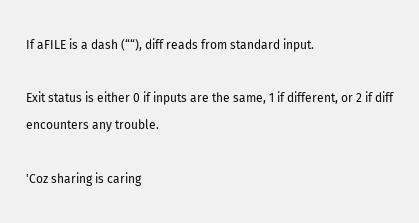If aFILE is a dash (““), diff reads from standard input.

Exit status is either 0 if inputs are the same, 1 if different, or 2 if diff encounters any trouble.

'Coz sharing is caring